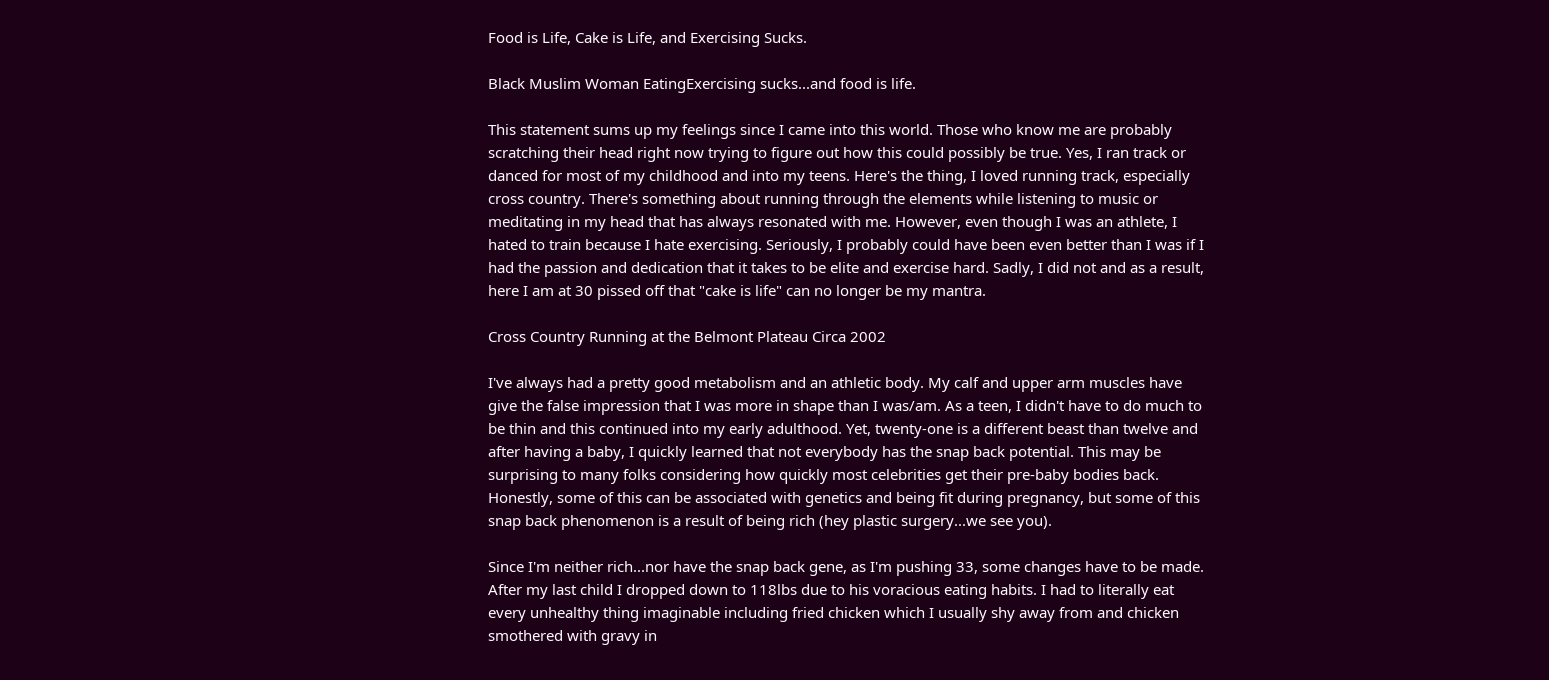Food is Life, Cake is Life, and Exercising Sucks.

Black Muslim Woman EatingExercising sucks...and food is life.

This statement sums up my feelings since I came into this world. Those who know me are probably scratching their head right now trying to figure out how this could possibly be true. Yes, I ran track or danced for most of my childhood and into my teens. Here's the thing, I loved running track, especially cross country. There's something about running through the elements while listening to music or meditating in my head that has always resonated with me. However, even though I was an athlete, I hated to train because I hate exercising. Seriously, I probably could have been even better than I was if I had the passion and dedication that it takes to be elite and exercise hard. Sadly, I did not and as a result, here I am at 30 pissed off that "cake is life" can no longer be my mantra.

Cross Country Running at the Belmont Plateau Circa 2002

I've always had a pretty good metabolism and an athletic body. My calf and upper arm muscles have give the false impression that I was more in shape than I was/am. As a teen, I didn't have to do much to be thin and this continued into my early adulthood. Yet, twenty-one is a different beast than twelve and after having a baby, I quickly learned that not everybody has the snap back potential. This may be surprising to many folks considering how quickly most celebrities get their pre-baby bodies back. Honestly, some of this can be associated with genetics and being fit during pregnancy, but some of this snap back phenomenon is a result of being rich (hey plastic surgery...we see you).

Since I'm neither rich...nor have the snap back gene, as I'm pushing 33, some changes have to be made. After my last child I dropped down to 118lbs due to his voracious eating habits. I had to literally eat every unhealthy thing imaginable including fried chicken which I usually shy away from and chicken smothered with gravy in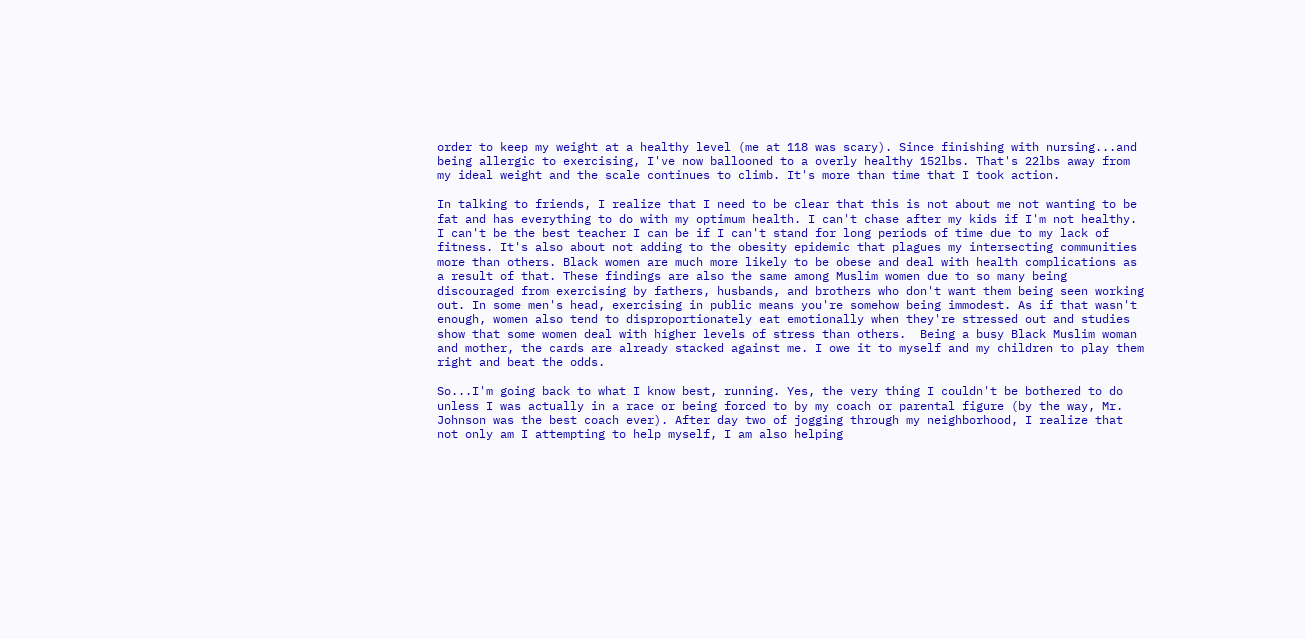order to keep my weight at a healthy level (me at 118 was scary). Since finishing with nursing...and being allergic to exercising, I've now ballooned to a overly healthy 152lbs. That's 22lbs away from my ideal weight and the scale continues to climb. It's more than time that I took action.

In talking to friends, I realize that I need to be clear that this is not about me not wanting to be fat and has everything to do with my optimum health. I can't chase after my kids if I'm not healthy. I can't be the best teacher I can be if I can't stand for long periods of time due to my lack of fitness. It's also about not adding to the obesity epidemic that plagues my intersecting communities more than others. Black women are much more likely to be obese and deal with health complications as a result of that. These findings are also the same among Muslim women due to so many being discouraged from exercising by fathers, husbands, and brothers who don't want them being seen working out. In some men's head, exercising in public means you're somehow being immodest. As if that wasn't enough, women also tend to disproportionately eat emotionally when they're stressed out and studies show that some women deal with higher levels of stress than others.  Being a busy Black Muslim woman and mother, the cards are already stacked against me. I owe it to myself and my children to play them right and beat the odds.

So...I'm going back to what I know best, running. Yes, the very thing I couldn't be bothered to do unless I was actually in a race or being forced to by my coach or parental figure (by the way, Mr. Johnson was the best coach ever). After day two of jogging through my neighborhood, I realize that not only am I attempting to help myself, I am also helping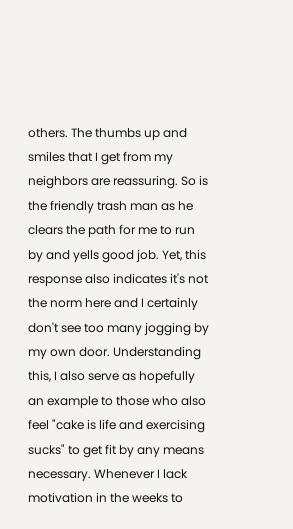others. The thumbs up and smiles that I get from my neighbors are reassuring. So is the friendly trash man as he clears the path for me to run by and yells good job. Yet, this response also indicates it's not the norm here and I certainly don't see too many jogging by my own door. Understanding this, I also serve as hopefully an example to those who also feel "cake is life and exercising sucks" to get fit by any means necessary. Whenever I lack motivation in the weeks to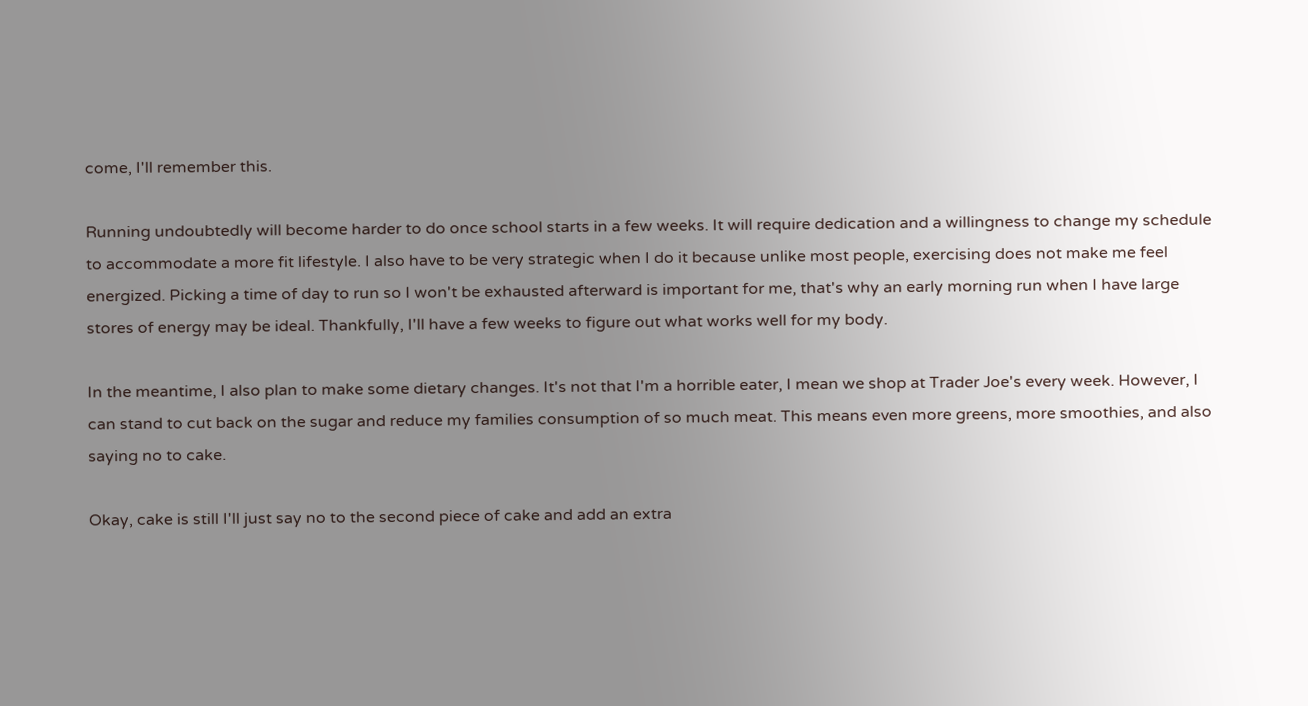come, I'll remember this.

Running undoubtedly will become harder to do once school starts in a few weeks. It will require dedication and a willingness to change my schedule to accommodate a more fit lifestyle. I also have to be very strategic when I do it because unlike most people, exercising does not make me feel energized. Picking a time of day to run so I won't be exhausted afterward is important for me, that's why an early morning run when I have large stores of energy may be ideal. Thankfully, I'll have a few weeks to figure out what works well for my body.

In the meantime, I also plan to make some dietary changes. It's not that I'm a horrible eater, I mean we shop at Trader Joe's every week. However, I can stand to cut back on the sugar and reduce my families consumption of so much meat. This means even more greens, more smoothies, and also saying no to cake.

Okay, cake is still I'll just say no to the second piece of cake and add an extra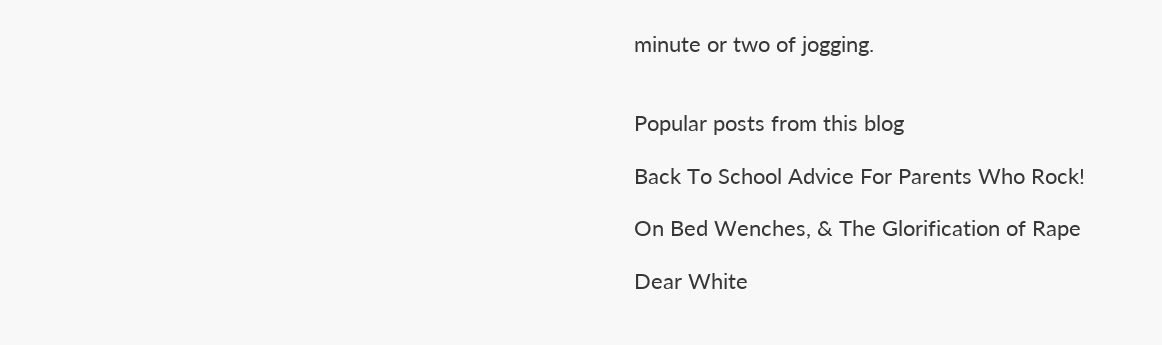minute or two of jogging.


Popular posts from this blog

Back To School Advice For Parents Who Rock!

On Bed Wenches, & The Glorification of Rape

Dear White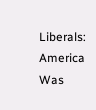Liberals: America Was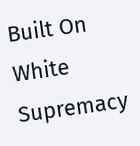Built On White Supremacy